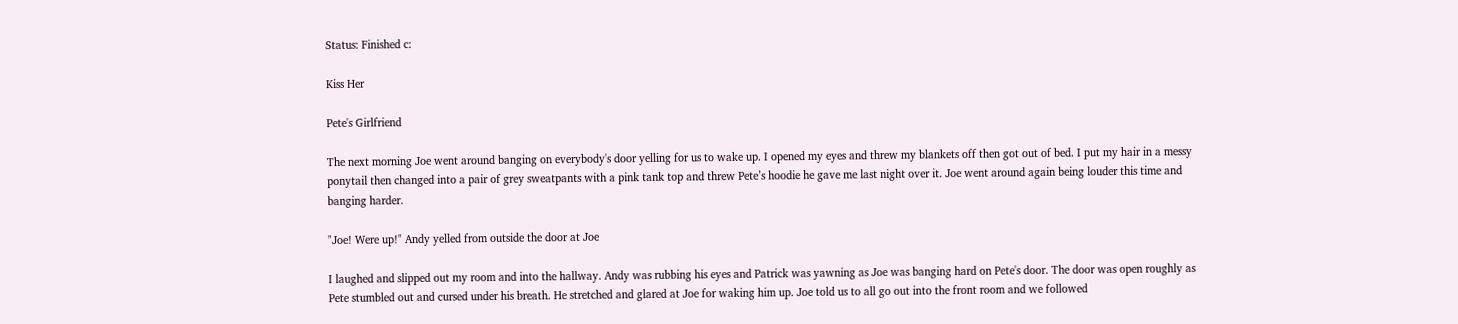Status: Finished c:

Kiss Her

Pete's Girlfriend

The next morning Joe went around banging on everybody's door yelling for us to wake up. I opened my eyes and threw my blankets off then got out of bed. I put my hair in a messy ponytail then changed into a pair of grey sweatpants with a pink tank top and threw Pete’s hoodie he gave me last night over it. Joe went around again being louder this time and banging harder.

"Joe! Were up!" Andy yelled from outside the door at Joe

I laughed and slipped out my room and into the hallway. Andy was rubbing his eyes and Patrick was yawning as Joe was banging hard on Pete's door. The door was open roughly as Pete stumbled out and cursed under his breath. He stretched and glared at Joe for waking him up. Joe told us to all go out into the front room and we followed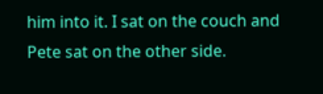him into it. I sat on the couch and Pete sat on the other side.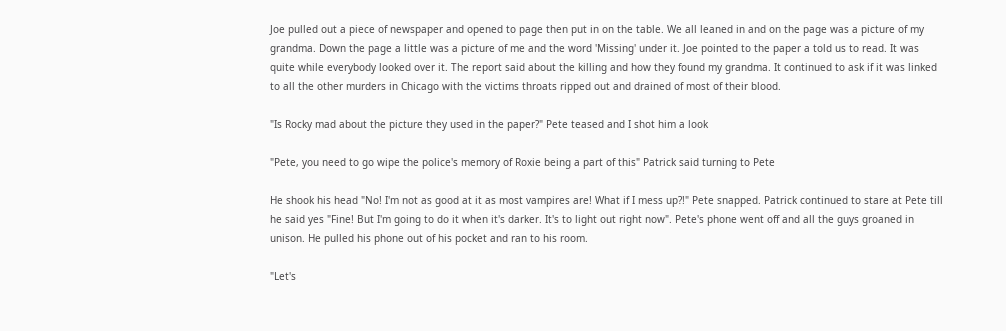Joe pulled out a piece of newspaper and opened to page then put in on the table. We all leaned in and on the page was a picture of my grandma. Down the page a little was a picture of me and the word 'Missing' under it. Joe pointed to the paper a told us to read. It was quite while everybody looked over it. The report said about the killing and how they found my grandma. It continued to ask if it was linked to all the other murders in Chicago with the victims throats ripped out and drained of most of their blood.

"Is Rocky mad about the picture they used in the paper?" Pete teased and I shot him a look

"Pete, you need to go wipe the police's memory of Roxie being a part of this" Patrick said turning to Pete

He shook his head "No! I'm not as good at it as most vampires are! What if I mess up?!" Pete snapped. Patrick continued to stare at Pete till he said yes "Fine! But I'm going to do it when it's darker. It's to light out right now". Pete's phone went off and all the guys groaned in unison. He pulled his phone out of his pocket and ran to his room.

"Let's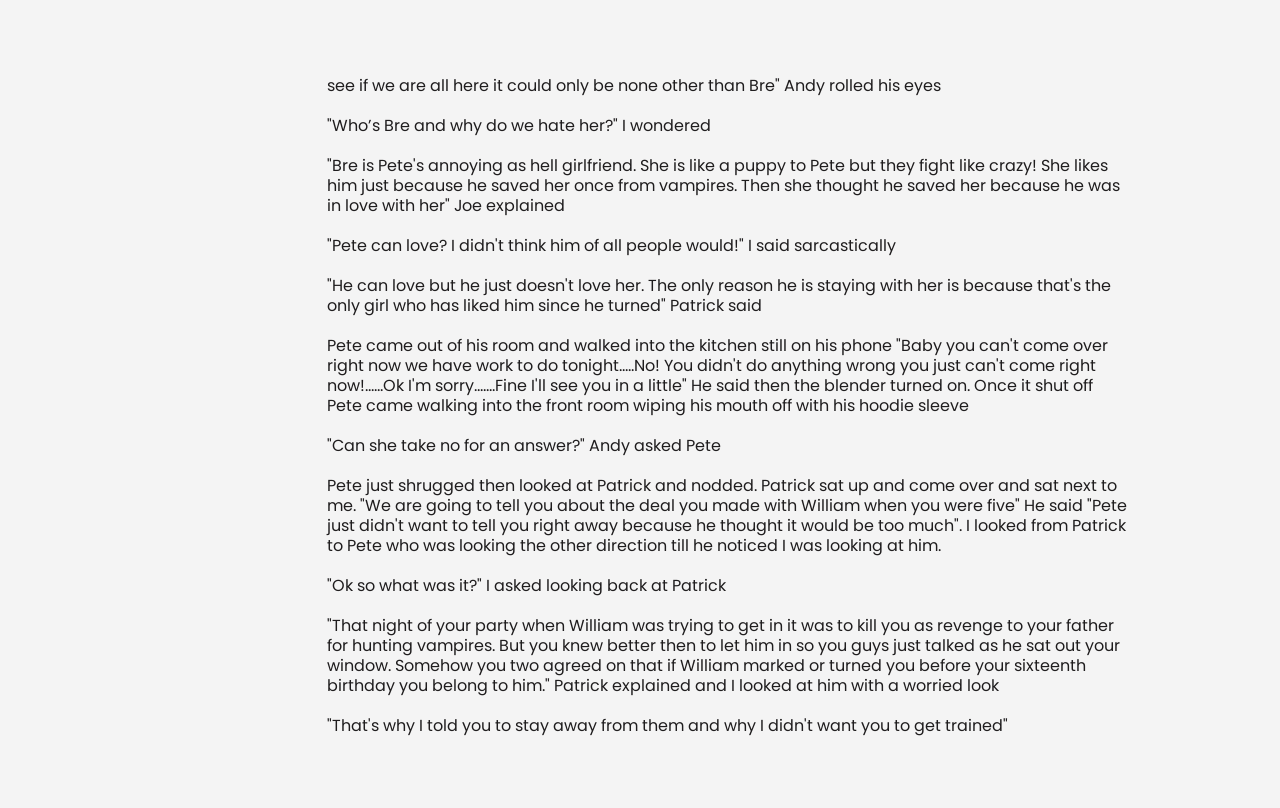see if we are all here it could only be none other than Bre" Andy rolled his eyes

"Who’s Bre and why do we hate her?" I wondered

"Bre is Pete's annoying as hell girlfriend. She is like a puppy to Pete but they fight like crazy! She likes him just because he saved her once from vampires. Then she thought he saved her because he was in love with her" Joe explained

"Pete can love? I didn't think him of all people would!" I said sarcastically

"He can love but he just doesn't love her. The only reason he is staying with her is because that's the only girl who has liked him since he turned" Patrick said

Pete came out of his room and walked into the kitchen still on his phone "Baby you can't come over right now we have work to do tonight.....No! You didn't do anything wrong you just can't come right now!......Ok I'm sorry.......Fine I'll see you in a little" He said then the blender turned on. Once it shut off Pete came walking into the front room wiping his mouth off with his hoodie sleeve

"Can she take no for an answer?" Andy asked Pete

Pete just shrugged then looked at Patrick and nodded. Patrick sat up and come over and sat next to me. "We are going to tell you about the deal you made with William when you were five" He said "Pete just didn't want to tell you right away because he thought it would be too much". I looked from Patrick to Pete who was looking the other direction till he noticed I was looking at him.

"Ok so what was it?" I asked looking back at Patrick

"That night of your party when William was trying to get in it was to kill you as revenge to your father for hunting vampires. But you knew better then to let him in so you guys just talked as he sat out your window. Somehow you two agreed on that if William marked or turned you before your sixteenth birthday you belong to him." Patrick explained and I looked at him with a worried look

"That's why I told you to stay away from them and why I didn't want you to get trained"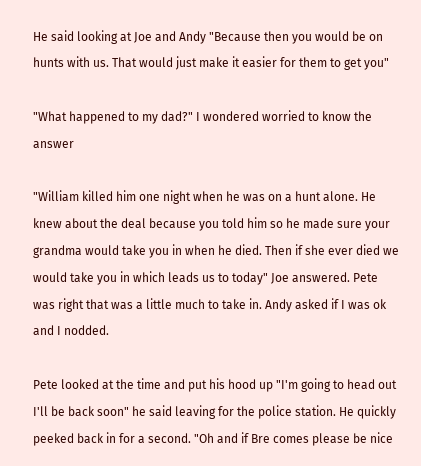He said looking at Joe and Andy "Because then you would be on hunts with us. That would just make it easier for them to get you"

"What happened to my dad?" I wondered worried to know the answer

"William killed him one night when he was on a hunt alone. He knew about the deal because you told him so he made sure your grandma would take you in when he died. Then if she ever died we would take you in which leads us to today" Joe answered. Pete was right that was a little much to take in. Andy asked if I was ok and I nodded.

Pete looked at the time and put his hood up "I'm going to head out I'll be back soon" he said leaving for the police station. He quickly peeked back in for a second. "Oh and if Bre comes please be nice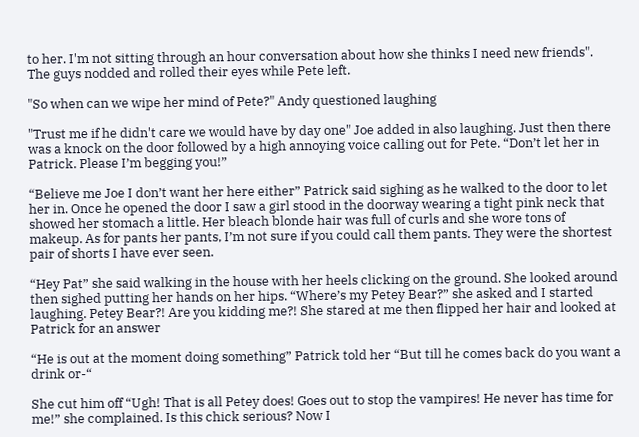to her. I'm not sitting through an hour conversation about how she thinks I need new friends". The guys nodded and rolled their eyes while Pete left.

"So when can we wipe her mind of Pete?" Andy questioned laughing

"Trust me if he didn't care we would have by day one" Joe added in also laughing. Just then there was a knock on the door followed by a high annoying voice calling out for Pete. “Don’t let her in Patrick. Please I’m begging you!”

“Believe me Joe I don’t want her here either” Patrick said sighing as he walked to the door to let her in. Once he opened the door I saw a girl stood in the doorway wearing a tight pink neck that showed her stomach a little. Her bleach blonde hair was full of curls and she wore tons of makeup. As for pants her pants, I’m not sure if you could call them pants. They were the shortest pair of shorts I have ever seen.

“Hey Pat” she said walking in the house with her heels clicking on the ground. She looked around then sighed putting her hands on her hips. “Where’s my Petey Bear?” she asked and I started laughing. Petey Bear?! Are you kidding me?! She stared at me then flipped her hair and looked at Patrick for an answer

“He is out at the moment doing something” Patrick told her “But till he comes back do you want a drink or-“

She cut him off “Ugh! That is all Petey does! Goes out to stop the vampires! He never has time for me!” she complained. Is this chick serious? Now I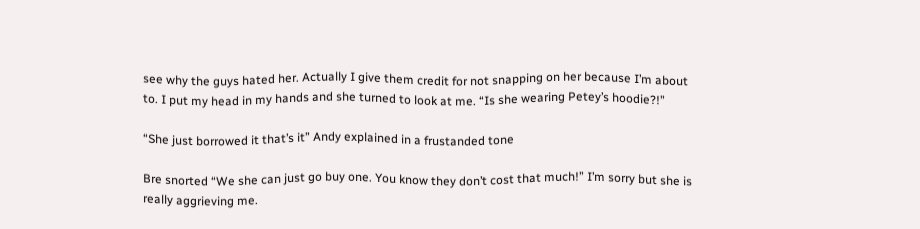see why the guys hated her. Actually I give them credit for not snapping on her because I’m about to. I put my head in my hands and she turned to look at me. “Is she wearing Petey’s hoodie?!”

“She just borrowed it that’s it” Andy explained in a frustanded tone

Bre snorted “We she can just go buy one. You know they don’t cost that much!” I’m sorry but she is really aggrieving me.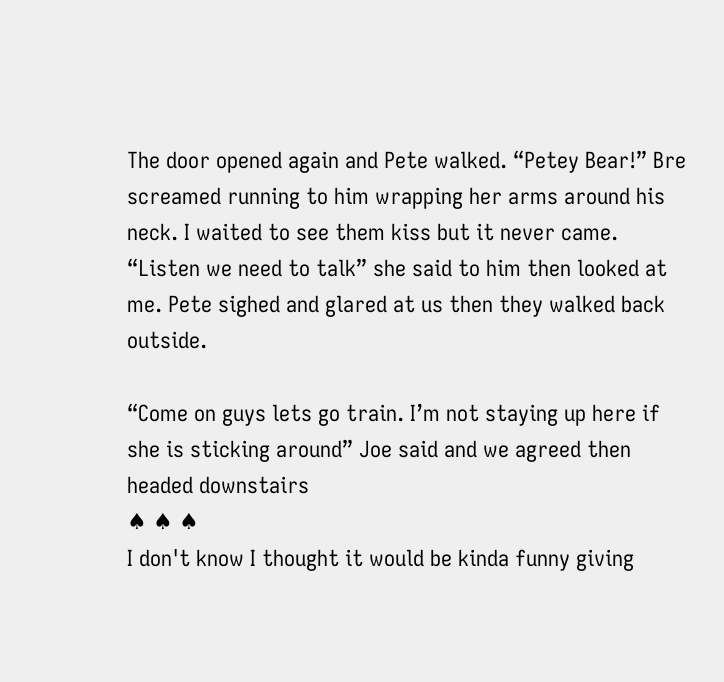The door opened again and Pete walked. “Petey Bear!” Bre screamed running to him wrapping her arms around his neck. I waited to see them kiss but it never came. “Listen we need to talk” she said to him then looked at me. Pete sighed and glared at us then they walked back outside.

“Come on guys lets go train. I’m not staying up here if she is sticking around” Joe said and we agreed then headed downstairs
♠ ♠ ♠
I don't know I thought it would be kinda funny giving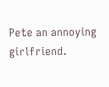Pete an annoying girlfriend.